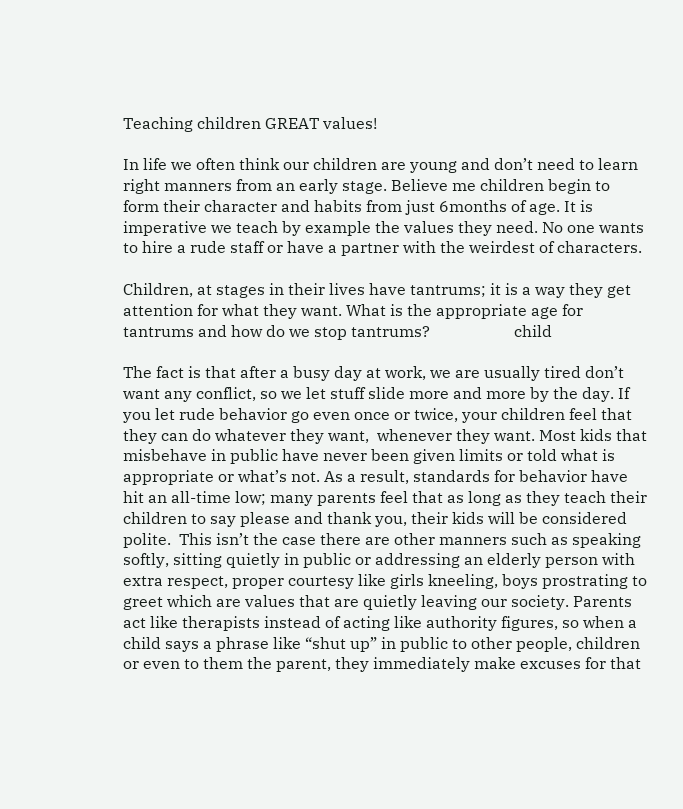Teaching children GREAT values!

In life we often think our children are young and don’t need to learn right manners from an early stage. Believe me children begin to form their character and habits from just 6months of age. It is imperative we teach by example the values they need. No one wants to hire a rude staff or have a partner with the weirdest of characters.

Children, at stages in their lives have tantrums; it is a way they get attention for what they want. What is the appropriate age for tantrums and how do we stop tantrums?                     child

The fact is that after a busy day at work, we are usually tired don’t want any conflict, so we let stuff slide more and more by the day. If you let rude behavior go even once or twice, your children feel that  they can do whatever they want,  whenever they want. Most kids that misbehave in public have never been given limits or told what is appropriate or what’s not. As a result, standards for behavior have hit an all-time low; many parents feel that as long as they teach their children to say please and thank you, their kids will be considered polite.  This isn’t the case there are other manners such as speaking softly, sitting quietly in public or addressing an elderly person with extra respect, proper courtesy like girls kneeling, boys prostrating to greet which are values that are quietly leaving our society. Parents act like therapists instead of acting like authority figures, so when a child says a phrase like “shut up” in public to other people, children or even to them the parent, they immediately make excuses for that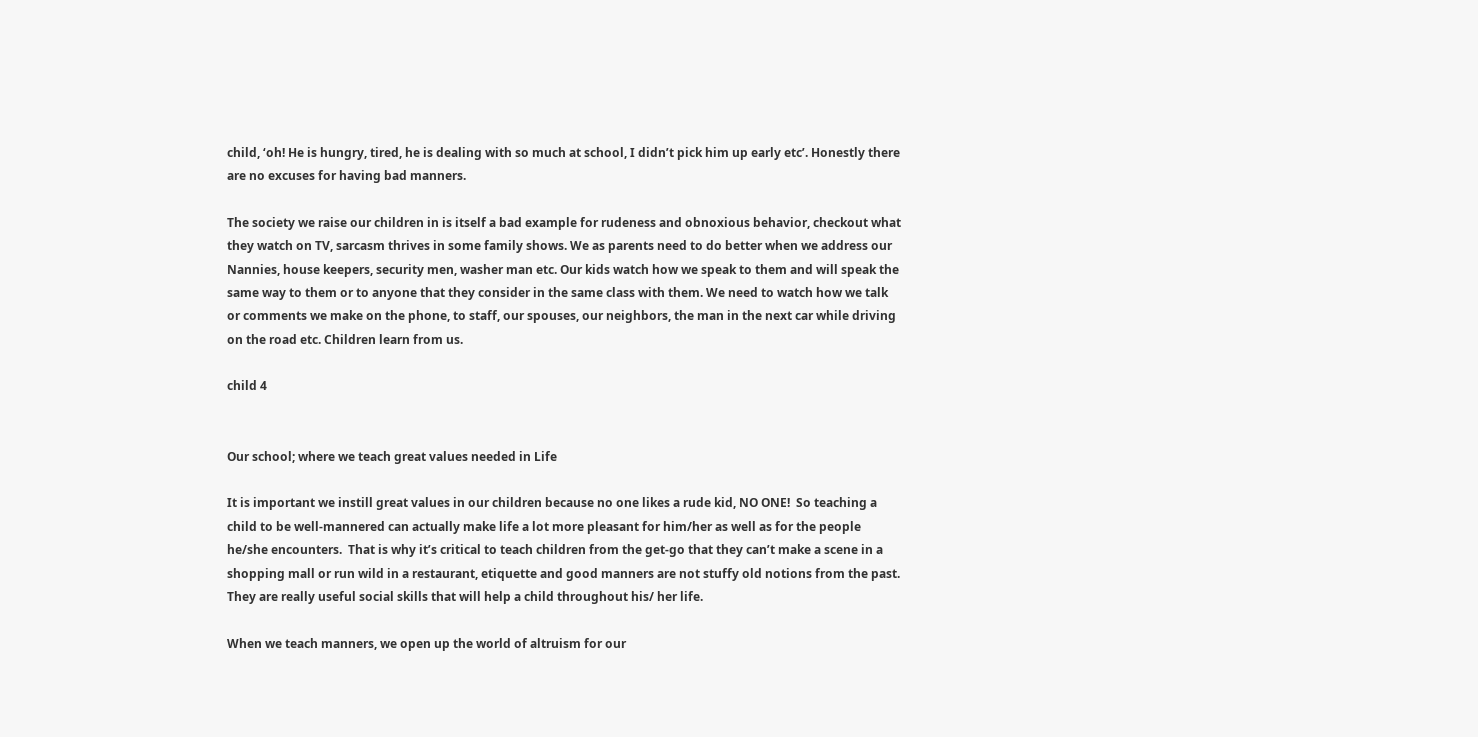child, ‘oh! He is hungry, tired, he is dealing with so much at school, I didn’t pick him up early etc’. Honestly there are no excuses for having bad manners.

The society we raise our children in is itself a bad example for rudeness and obnoxious behavior, checkout what they watch on TV, sarcasm thrives in some family shows. We as parents need to do better when we address our Nannies, house keepers, security men, washer man etc. Our kids watch how we speak to them and will speak the same way to them or to anyone that they consider in the same class with them. We need to watch how we talk or comments we make on the phone, to staff, our spouses, our neighbors, the man in the next car while driving on the road etc. Children learn from us.

child 4


Our school; where we teach great values needed in Life

It is important we instill great values in our children because no one likes a rude kid, NO ONE!  So teaching a child to be well-mannered can actually make life a lot more pleasant for him/her as well as for the people he/she encounters.  That is why it’s critical to teach children from the get-go that they can’t make a scene in a shopping mall or run wild in a restaurant, etiquette and good manners are not stuffy old notions from the past. They are really useful social skills that will help a child throughout his/ her life.

When we teach manners, we open up the world of altruism for our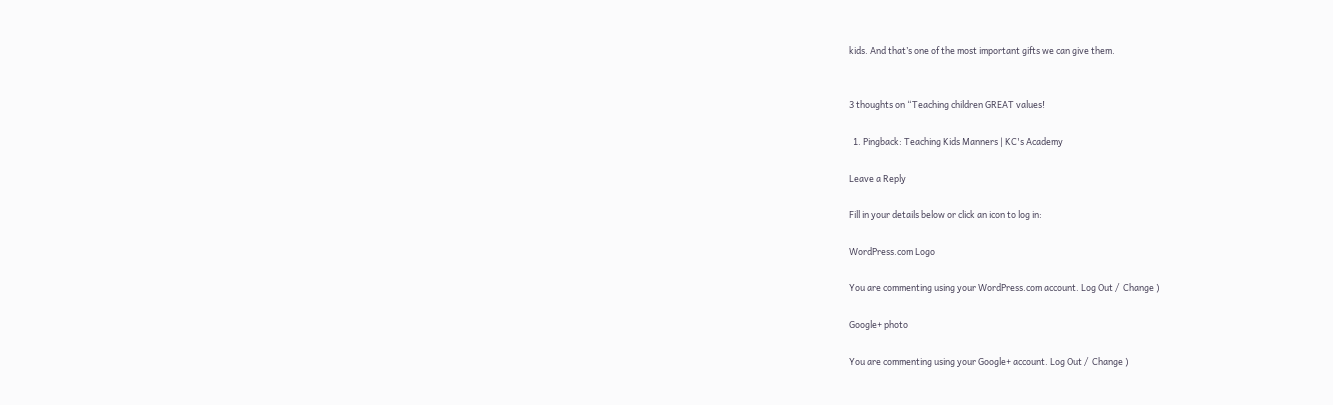kids. And that’s one of the most important gifts we can give them.


3 thoughts on “Teaching children GREAT values!

  1. Pingback: Teaching Kids Manners | KC's Academy

Leave a Reply

Fill in your details below or click an icon to log in:

WordPress.com Logo

You are commenting using your WordPress.com account. Log Out /  Change )

Google+ photo

You are commenting using your Google+ account. Log Out /  Change )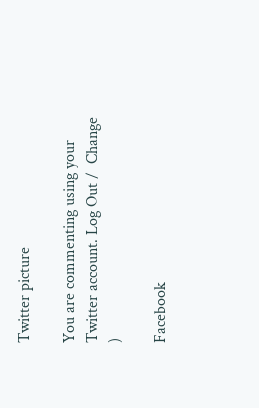Twitter picture

You are commenting using your Twitter account. Log Out /  Change )

Facebook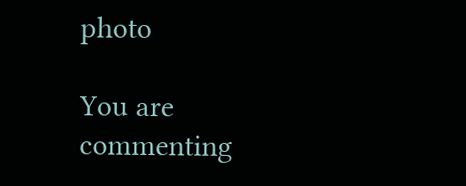photo

You are commenting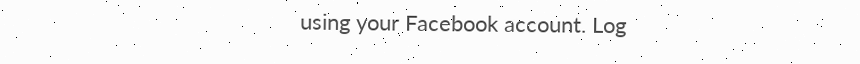using your Facebook account. Log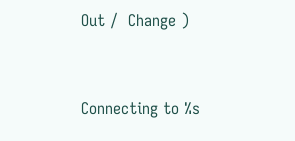Out /  Change )


Connecting to %s